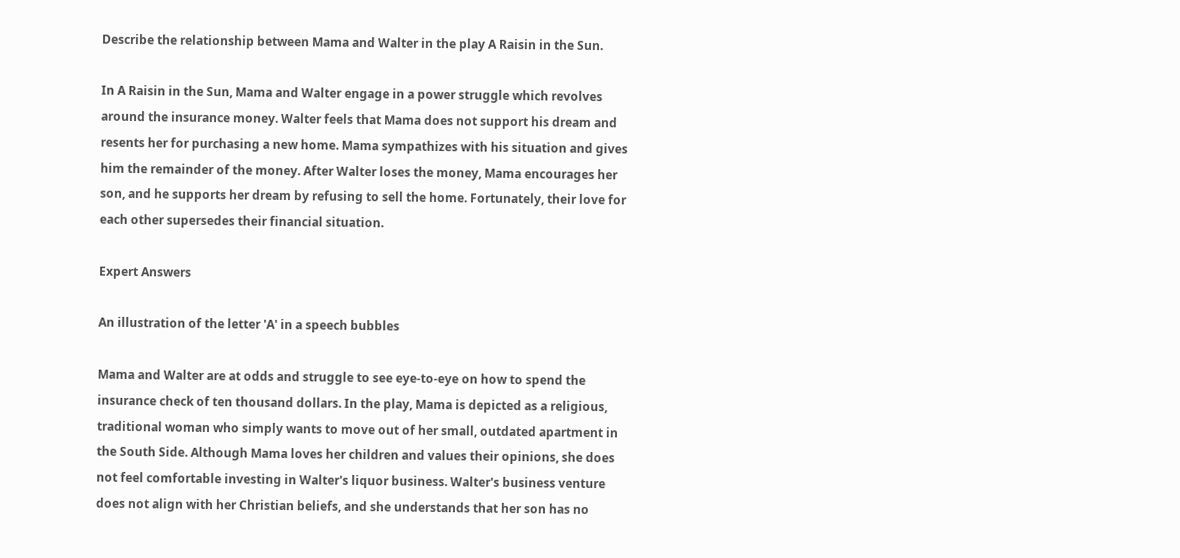Describe the relationship between Mama and Walter in the play A Raisin in the Sun.

In A Raisin in the Sun, Mama and Walter engage in a power struggle which revolves around the insurance money. Walter feels that Mama does not support his dream and resents her for purchasing a new home. Mama sympathizes with his situation and gives him the remainder of the money. After Walter loses the money, Mama encourages her son, and he supports her dream by refusing to sell the home. Fortunately, their love for each other supersedes their financial situation.

Expert Answers

An illustration of the letter 'A' in a speech bubbles

Mama and Walter are at odds and struggle to see eye-to-eye on how to spend the insurance check of ten thousand dollars. In the play, Mama is depicted as a religious, traditional woman who simply wants to move out of her small, outdated apartment in the South Side. Although Mama loves her children and values their opinions, she does not feel comfortable investing in Walter's liquor business. Walter's business venture does not align with her Christian beliefs, and she understands that her son has no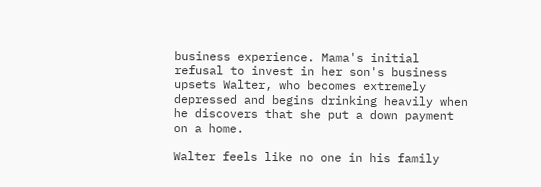business experience. Mama's initial refusal to invest in her son's business upsets Walter, who becomes extremely depressed and begins drinking heavily when he discovers that she put a down payment on a home.

Walter feels like no one in his family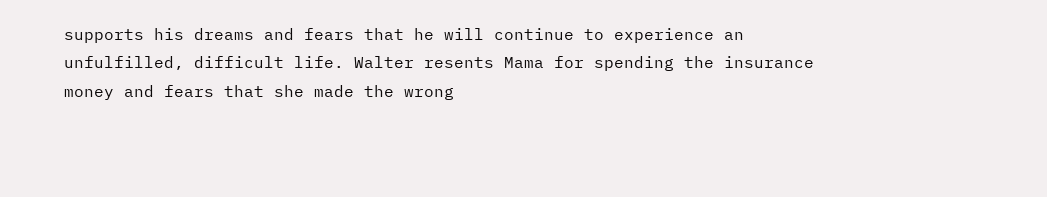supports his dreams and fears that he will continue to experience an unfulfilled, difficult life. Walter resents Mama for spending the insurance money and fears that she made the wrong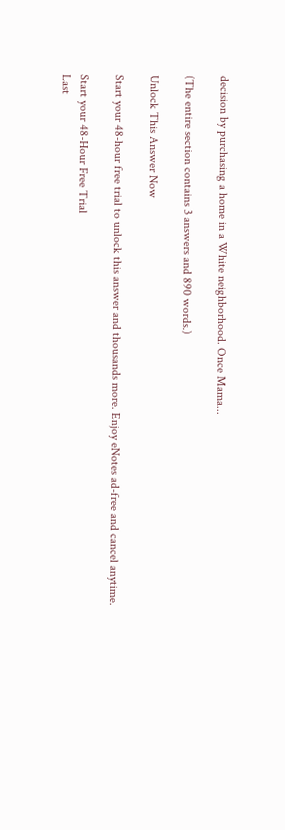decision by purchasing a home in a White neighborhood. Once Mama...

(The entire section contains 3 answers and 890 words.)

Unlock This Answer Now

Start your 48-hour free trial to unlock this answer and thousands more. Enjoy eNotes ad-free and cancel anytime.

Start your 48-Hour Free Trial
Last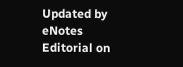Updated by eNotes Editorial on